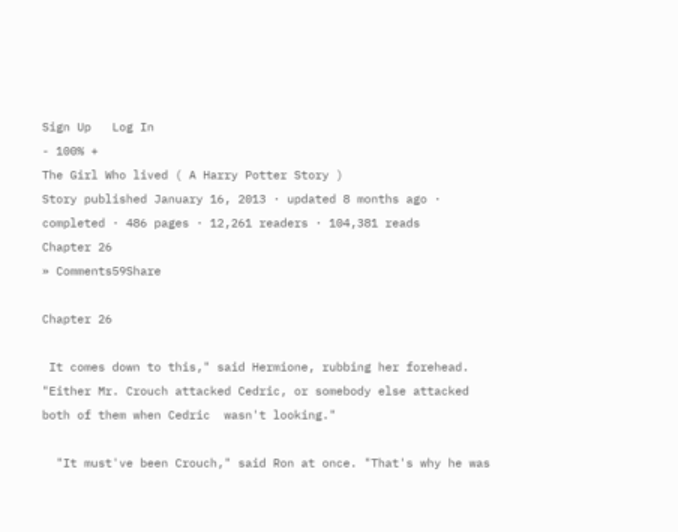Sign Up   Log In
- 100% +
The Girl Who lived ( A Harry Potter Story )
Story published January 16, 2013 · updated 8 months ago · completed · 486 pages · 12,261 readers · 104,381 reads
Chapter 26
» Comments59Share

Chapter 26

 It comes down to this," said Hermione, rubbing her forehead. "Either Mr. Crouch attacked Cedric, or somebody else attacked both of them when Cedric  wasn't looking."

  "It must've been Crouch," said Ron at once. "That's why he was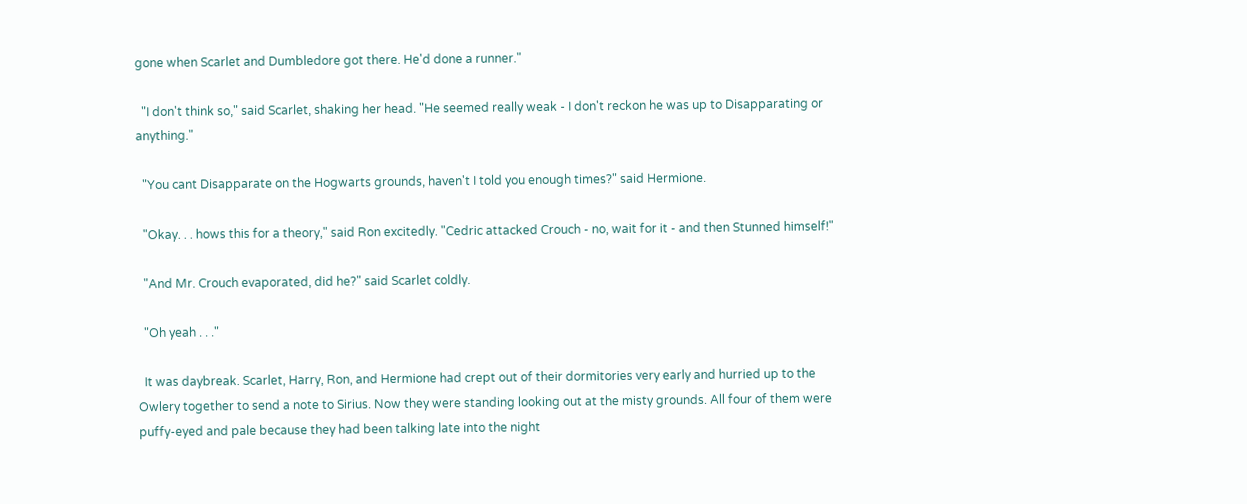gone when Scarlet and Dumbledore got there. He'd done a runner."

  "I don't think so," said Scarlet, shaking her head. "He seemed really weak - I don't reckon he was up to Disapparating or anything."

  "You cant Disapparate on the Hogwarts grounds, haven't I told you enough times?" said Hermione.

  "Okay. . . hows this for a theory," said Ron excitedly. "Cedric attacked Crouch - no, wait for it - and then Stunned himself!"

  "And Mr. Crouch evaporated, did he?" said Scarlet coldly.

  "Oh yeah . . ."

  It was daybreak. Scarlet, Harry, Ron, and Hermione had crept out of their dormitories very early and hurried up to the Owlery together to send a note to Sirius. Now they were standing looking out at the misty grounds. All four of them were puffy-eyed and pale because they had been talking late into the night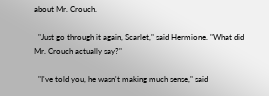about Mr. Crouch.

  "Just go through it again, Scarlet," said Hermione. "What did Mr. Crouch actually say?"

  "I've told you, he wasn't making much sense," said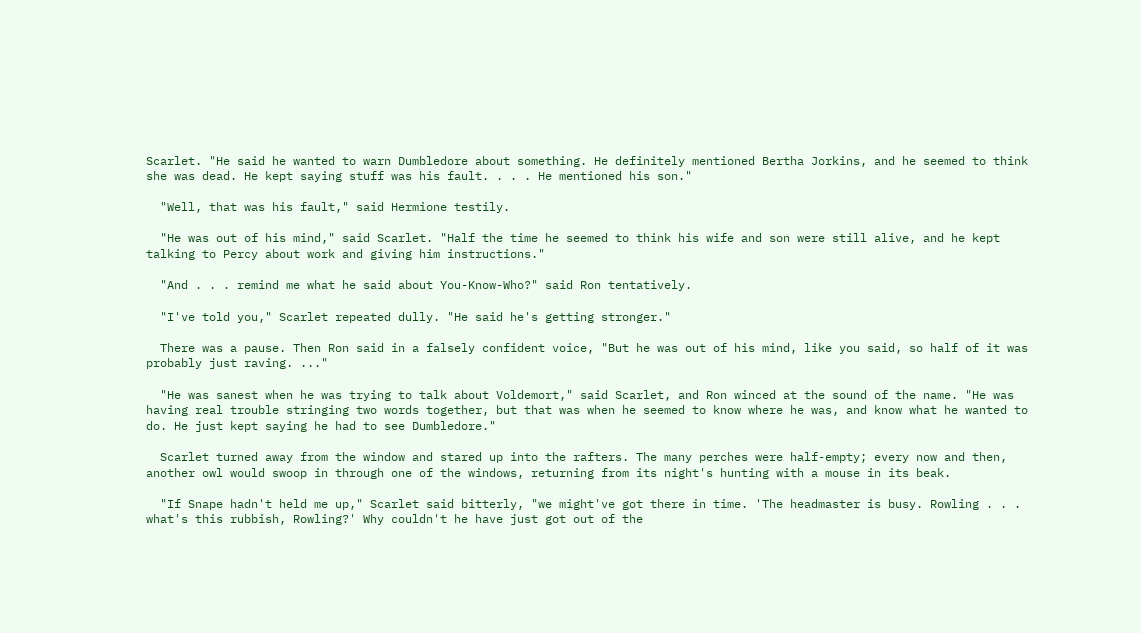Scarlet. "He said he wanted to warn Dumbledore about something. He definitely mentioned Bertha Jorkins, and he seemed to think she was dead. He kept saying stuff was his fault. . . . He mentioned his son."

  "Well, that was his fault," said Hermione testily.

  "He was out of his mind," said Scarlet. "Half the time he seemed to think his wife and son were still alive, and he kept talking to Percy about work and giving him instructions."

  "And . . . remind me what he said about You-Know-Who?" said Ron tentatively.

  "I've told you," Scarlet repeated dully. "He said he's getting stronger."

  There was a pause. Then Ron said in a falsely confident voice, "But he was out of his mind, like you said, so half of it was probably just raving. ..."

  "He was sanest when he was trying to talk about Voldemort," said Scarlet, and Ron winced at the sound of the name. "He was having real trouble stringing two words together, but that was when he seemed to know where he was, and know what he wanted to do. He just kept saying he had to see Dumbledore."

  Scarlet turned away from the window and stared up into the rafters. The many perches were half-empty; every now and then, another owl would swoop in through one of the windows, returning from its night's hunting with a mouse in its beak.

  "If Snape hadn't held me up," Scarlet said bitterly, "we might've got there in time. 'The headmaster is busy. Rowling . . . what's this rubbish, Rowling?' Why couldn't he have just got out of the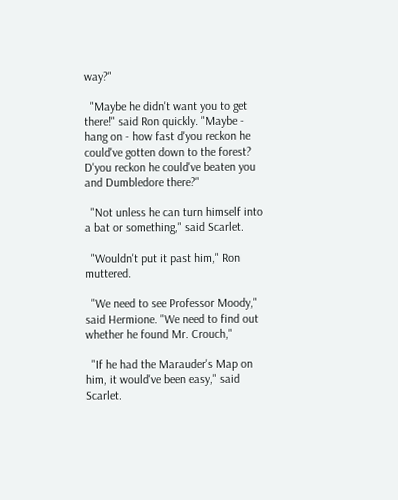way?"

  "Maybe he didn't want you to get there!" said Ron quickly. "Maybe - hang on - how fast d'you reckon he could've gotten down to the forest? D'you reckon he could've beaten you and Dumbledore there?"

  "Not unless he can turn himself into a bat or something," said Scarlet.

  "Wouldn't put it past him," Ron muttered.

  "We need to see Professor Moody," said Hermione. "We need to find out whether he found Mr. Crouch,"

  "If he had the Marauder's Map on him, it would've been easy," said Scarlet.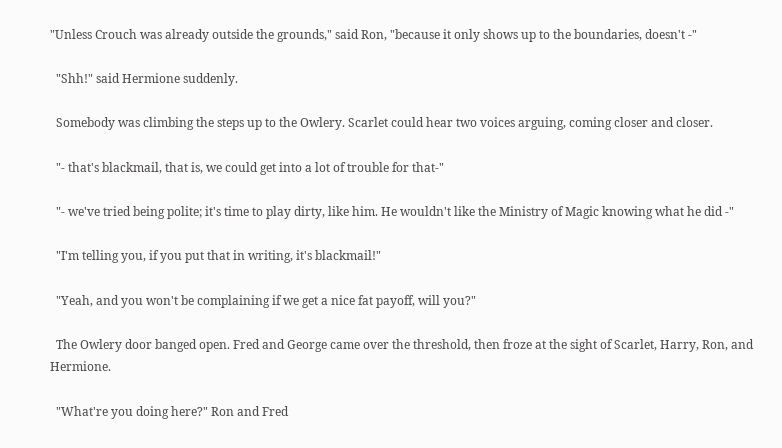"Unless Crouch was already outside the grounds," said Ron, "because it only shows up to the boundaries, doesn't -"

  "Shh!" said Hermione suddenly.

  Somebody was climbing the steps up to the Owlery. Scarlet could hear two voices arguing, coming closer and closer.

  "- that's blackmail, that is, we could get into a lot of trouble for that-"

  "- we've tried being polite; it's time to play dirty, like him. He wouldn't like the Ministry of Magic knowing what he did -"

  "I'm telling you, if you put that in writing, it's blackmail!"

  "Yeah, and you won't be complaining if we get a nice fat payoff, will you?"

  The Owlery door banged open. Fred and George came over the threshold, then froze at the sight of Scarlet, Harry, Ron, and Hermione.

  "What're you doing here?" Ron and Fred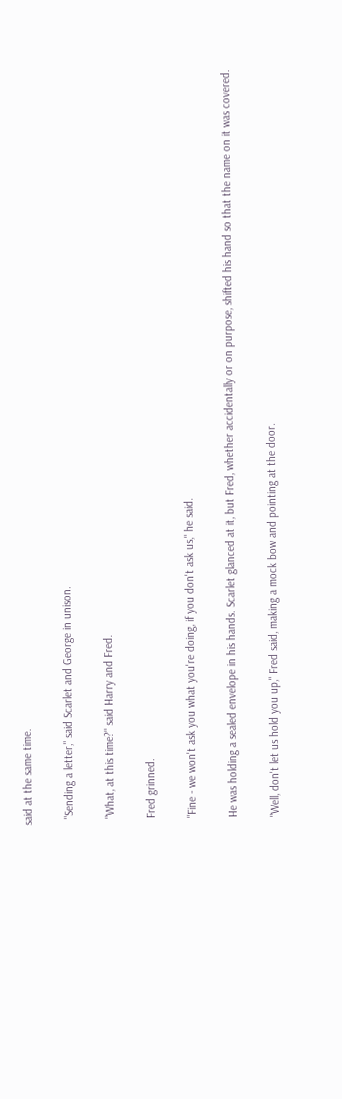said at the same time.

  "Sending a letter," said Scarlet and George in unison.

  "What, at this time?" said Harry and Fred.

  Fred grinned.

  "Fine - we won't ask you what you're doing, if you don't ask us," he said.

  He was holding a sealed envelope in his hands. Scarlet glanced at it, but Fred, whether accidentally or on purpose, shifted his hand so that the name on it was covered.

  "Well, don't let us hold you up," Fred said, making a mock bow and pointing at the door.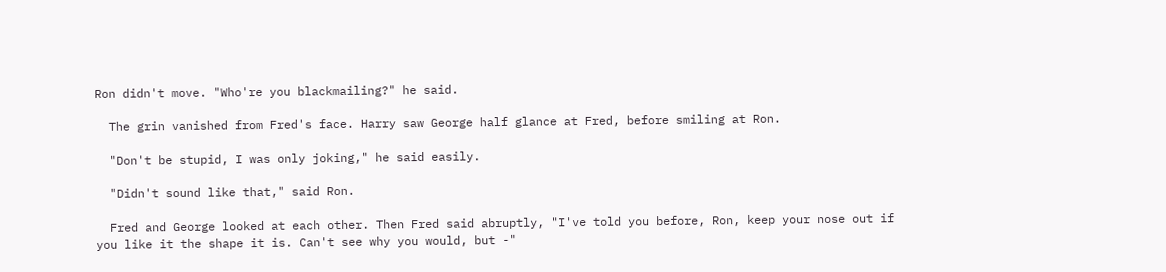Ron didn't move. "Who're you blackmailing?" he said.

  The grin vanished from Fred's face. Harry saw George half glance at Fred, before smiling at Ron.

  "Don't be stupid, I was only joking," he said easily.

  "Didn't sound like that," said Ron.

  Fred and George looked at each other. Then Fred said abruptly, "I've told you before, Ron, keep your nose out if you like it the shape it is. Can't see why you would, but -"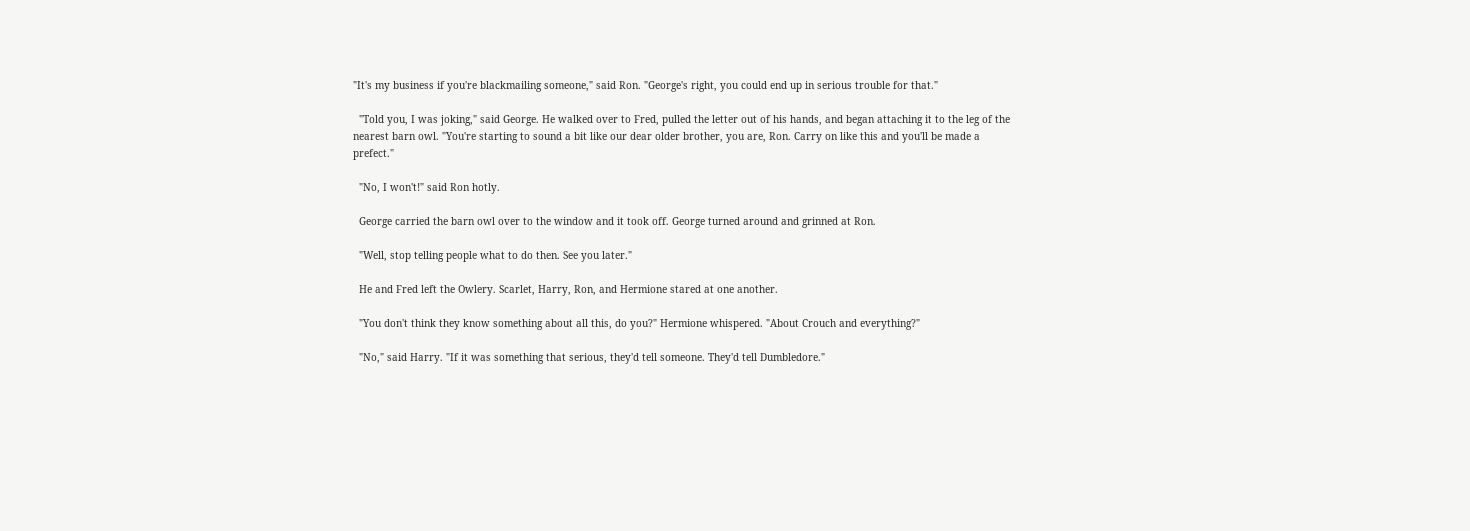"It's my business if you're blackmailing someone," said Ron. "George's right, you could end up in serious trouble for that."

  "Told you, I was joking," said George. He walked over to Fred, pulled the letter out of his hands, and began attaching it to the leg of the nearest barn owl. "You're starting to sound a bit like our dear older brother, you are, Ron. Carry on like this and you'll be made a prefect."

  "No, I won't!" said Ron hotly.

  George carried the barn owl over to the window and it took off. George turned around and grinned at Ron.

  "Well, stop telling people what to do then. See you later."

  He and Fred left the Owlery. Scarlet, Harry, Ron, and Hermione stared at one another.

  "You don't think they know something about all this, do you?" Hermione whispered. "About Crouch and everything?"

  "No," said Harry. "If it was something that serious, they'd tell someone. They'd tell Dumbledore."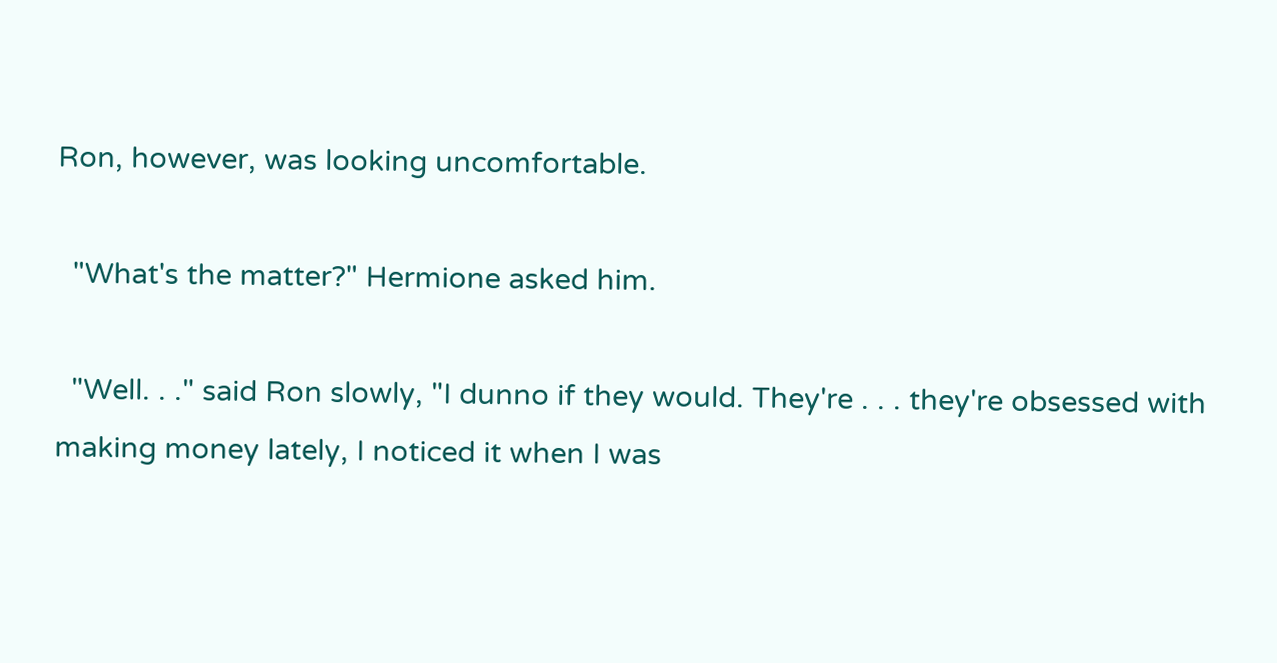Ron, however, was looking uncomfortable.

  "What's the matter?" Hermione asked him.

  "Well. . ." said Ron slowly, "I dunno if they would. They're . . . they're obsessed with making money lately, I noticed it when I was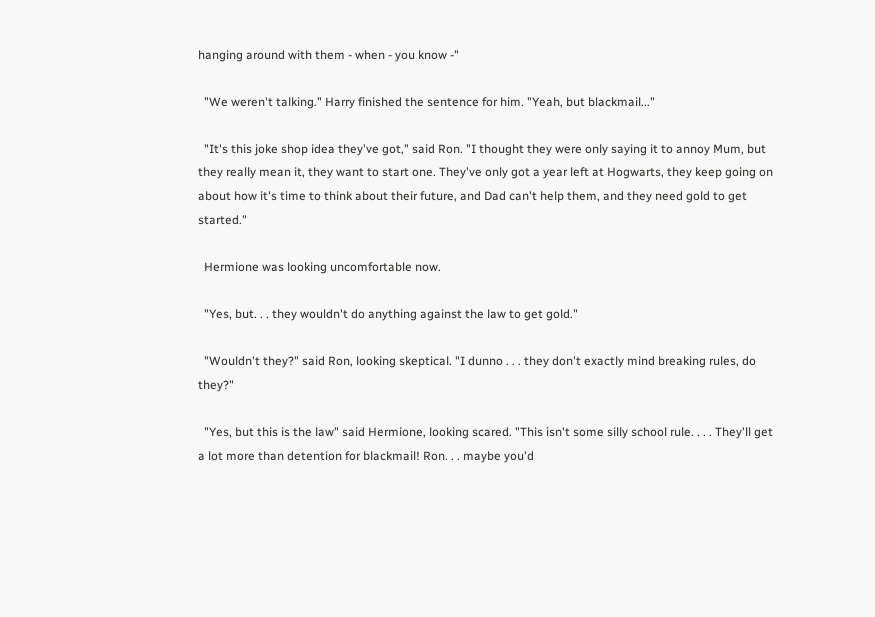hanging around with them - when - you know -"

  "We weren't talking." Harry finished the sentence for him. "Yeah, but blackmail..."

  "It's this joke shop idea they've got," said Ron. "I thought they were only saying it to annoy Mum, but they really mean it, they want to start one. They've only got a year left at Hogwarts, they keep going on about how it's time to think about their future, and Dad can't help them, and they need gold to get started."

  Hermione was looking uncomfortable now.

  "Yes, but. . . they wouldn't do anything against the law to get gold."

  "Wouldn't they?" said Ron, looking skeptical. "I dunno . . . they don't exactly mind breaking rules, do they?"

  "Yes, but this is the law" said Hermione, looking scared. "This isn't some silly school rule. . . . They'll get a lot more than detention for blackmail! Ron. . . maybe you'd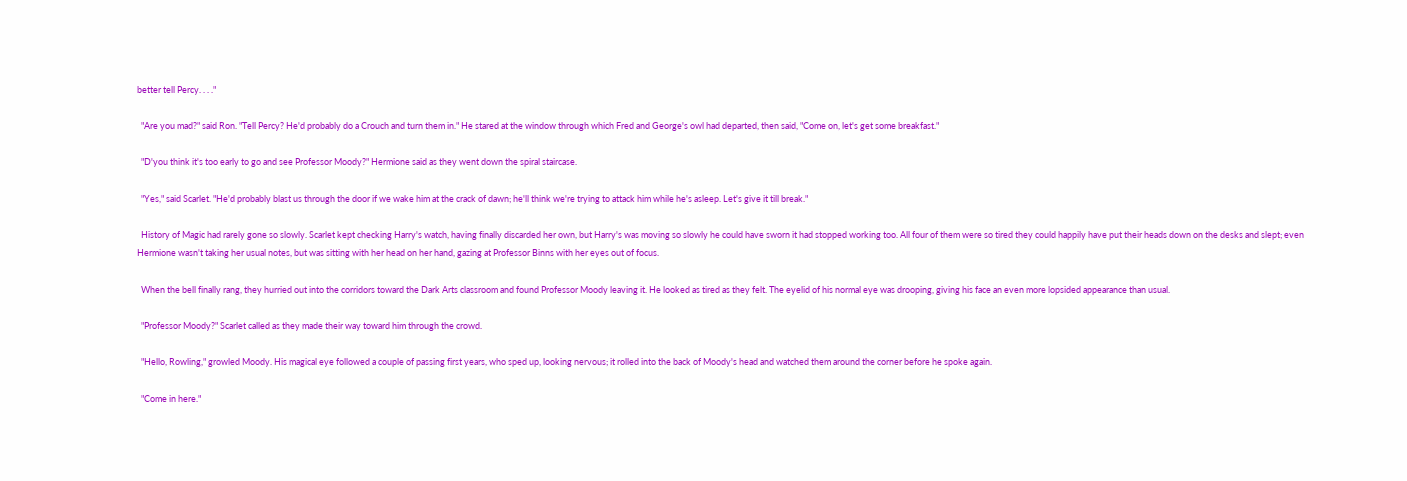better tell Percy. . . ."

  "Are you mad?" said Ron. "Tell Percy? He'd probably do a Crouch and turn them in." He stared at the window through which Fred and George's owl had departed, then said, "Come on, let's get some breakfast."

  "D'you think it's too early to go and see Professor Moody?" Hermione said as they went down the spiral staircase.

  "Yes," said Scarlet. "He'd probably blast us through the door if we wake him at the crack of dawn; he'll think we're trying to attack him while he's asleep. Let's give it till break."

  History of Magic had rarely gone so slowly. Scarlet kept checking Harry's watch, having finally discarded her own, but Harry's was moving so slowly he could have sworn it had stopped working too. All four of them were so tired they could happily have put their heads down on the desks and slept; even Hermione wasn't taking her usual notes, but was sitting with her head on her hand, gazing at Professor Binns with her eyes out of focus.

  When the bell finally rang, they hurried out into the corridors toward the Dark Arts classroom and found Professor Moody leaving it. He looked as tired as they felt. The eyelid of his normal eye was drooping, giving his face an even more lopsided appearance than usual.

  "Professor Moody?" Scarlet called as they made their way toward him through the crowd.

  "Hello, Rowling," growled Moody. His magical eye followed a couple of passing first years, who sped up, looking nervous; it rolled into the back of Moody's head and watched them around the corner before he spoke again.

  "Come in here."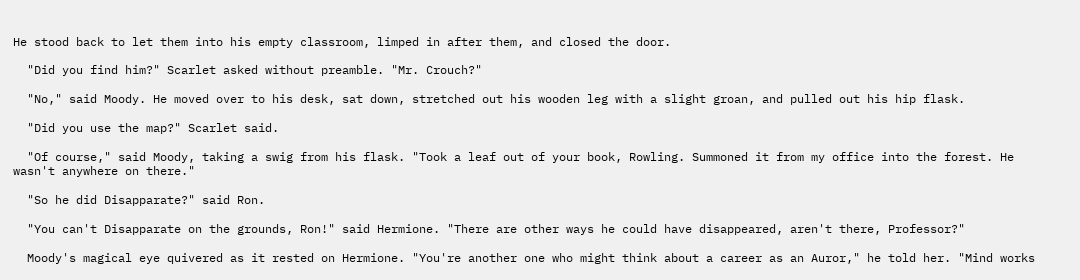He stood back to let them into his empty classroom, limped in after them, and closed the door.

  "Did you find him?" Scarlet asked without preamble. "Mr. Crouch?"

  "No," said Moody. He moved over to his desk, sat down, stretched out his wooden leg with a slight groan, and pulled out his hip flask.

  "Did you use the map?" Scarlet said.

  "Of course," said Moody, taking a swig from his flask. "Took a leaf out of your book, Rowling. Summoned it from my office into the forest. He wasn't anywhere on there."

  "So he did Disapparate?" said Ron.

  "You can't Disapparate on the grounds, Ron!" said Hermione. "There are other ways he could have disappeared, aren't there, Professor?"

  Moody's magical eye quivered as it rested on Hermione. "You're another one who might think about a career as an Auror," he told her. "Mind works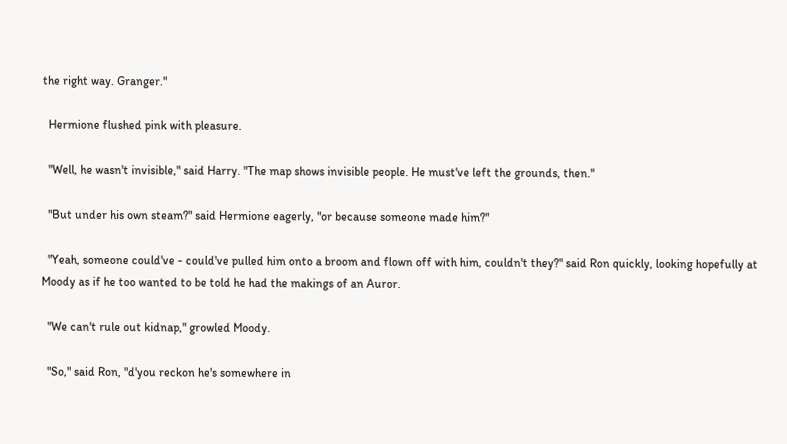the right way. Granger."

  Hermione flushed pink with pleasure.

  "Well, he wasn't invisible," said Harry. "The map shows invisible people. He must've left the grounds, then."

  "But under his own steam?" said Hermione eagerly, "or because someone made him?"

  "Yeah, someone could've - could've pulled him onto a broom and flown off with him, couldn't they?" said Ron quickly, looking hopefully at Moody as if he too wanted to be told he had the makings of an Auror.

  "We can't rule out kidnap," growled Moody.

  "So," said Ron, "d'you reckon he's somewhere in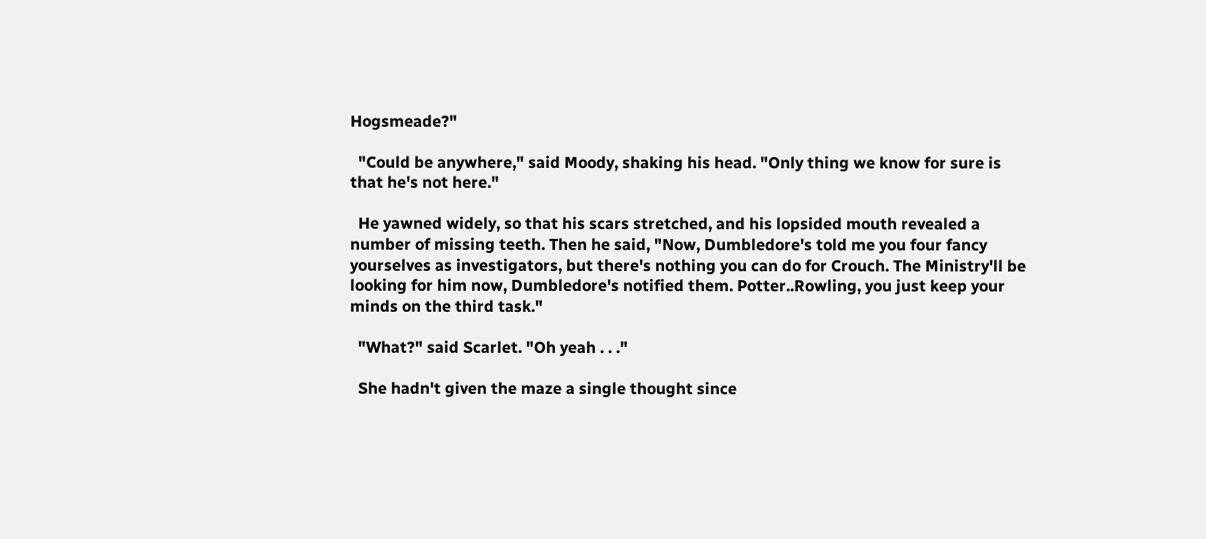Hogsmeade?"

  "Could be anywhere," said Moody, shaking his head. "Only thing we know for sure is that he's not here."

  He yawned widely, so that his scars stretched, and his lopsided mouth revealed a number of missing teeth. Then he said, "Now, Dumbledore's told me you four fancy yourselves as investigators, but there's nothing you can do for Crouch. The Ministry'll be looking for him now, Dumbledore's notified them. Potter..Rowling, you just keep your minds on the third task."

  "What?" said Scarlet. "Oh yeah . . ."

  She hadn't given the maze a single thought since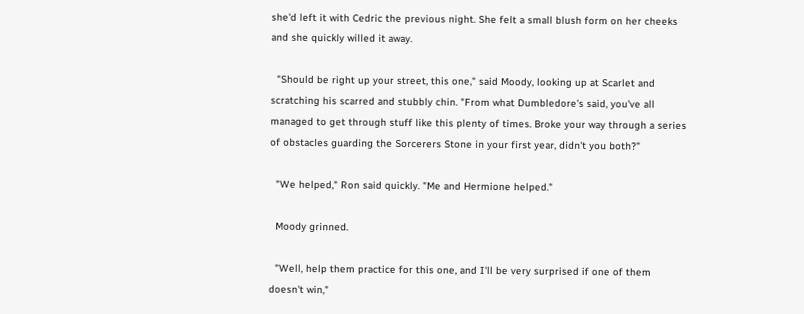she'd left it with Cedric the previous night. She felt a small blush form on her cheeks and she quickly willed it away.

  "Should be right up your street, this one," said Moody, looking up at Scarlet and scratching his scarred and stubbly chin. "From what Dumbledore's said, you've all managed to get through stuff like this plenty of times. Broke your way through a series of obstacles guarding the Sorcerers Stone in your first year, didn't you both?"

  "We helped," Ron said quickly. "Me and Hermione helped."

  Moody grinned.

  "Well, help them practice for this one, and I'll be very surprised if one of them doesn't win,"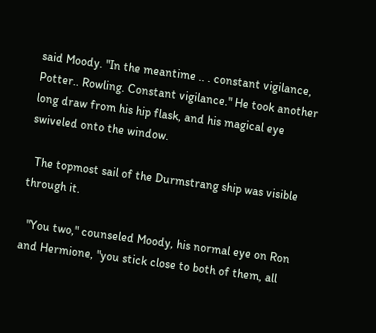said Moody. "In the meantime .. . constant vigilance, Potter.. Rowling. Constant vigilance." He took another long draw from his hip flask, and his magical eye swiveled onto the window.

  The topmost sail of the Durmstrang ship was visible through it.

  "You two," counseled Moody, his normal eye on Ron and Hermione, "you stick close to both of them, all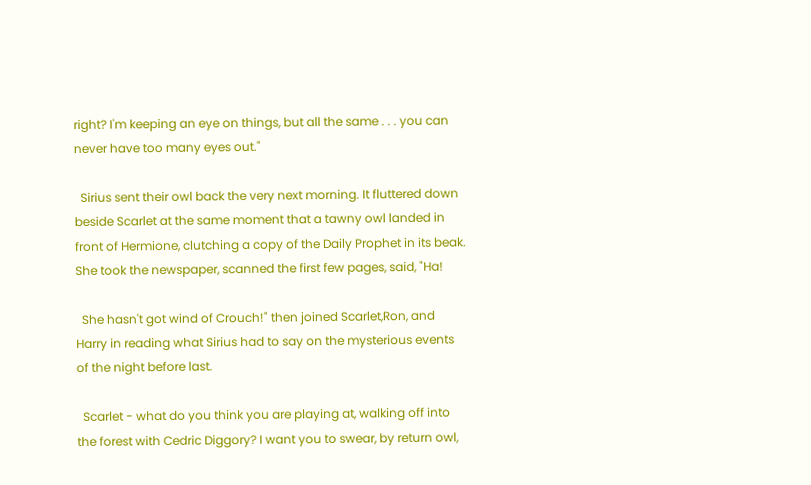right? I'm keeping an eye on things, but all the same . . . you can never have too many eyes out."

  Sirius sent their owl back the very next morning. It fluttered down beside Scarlet at the same moment that a tawny owl landed in front of Hermione, clutching a copy of the Daily Prophet in its beak. She took the newspaper, scanned the first few pages, said, "Ha!

  She hasn't got wind of Crouch!" then joined Scarlet,Ron, and Harry in reading what Sirius had to say on the mysterious events of the night before last.

  Scarlet - what do you think you are playing at, walking off into the forest with Cedric Diggory? I want you to swear, by return owl,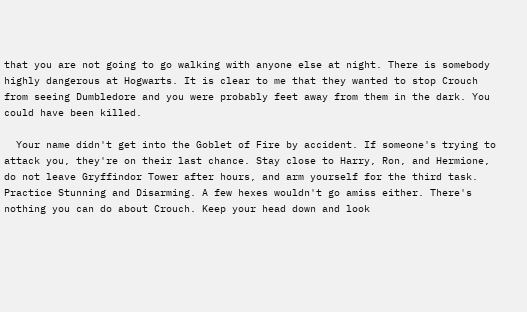that you are not going to go walking with anyone else at night. There is somebody highly dangerous at Hogwarts. It is clear to me that they wanted to stop Crouch from seeing Dumbledore and you were probably feet away from them in the dark. You could have been killed.

  Your name didn't get into the Goblet of Fire by accident. If someone's trying to attack you, they're on their last chance. Stay close to Harry, Ron, and Hermione, do not leave Gryffindor Tower after hours, and arm yourself for the third task. Practice Stunning and Disarming. A few hexes wouldn't go amiss either. There's nothing you can do about Crouch. Keep your head down and look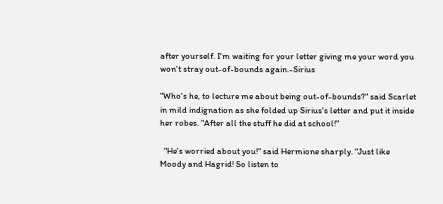after yourself. I'm waiting for your letter giving me your word you won't stray out-of-bounds again.-Sirius

"Who's he, to lecture me about being out-of-bounds?" said Scarlet in mild indignation as she folded up Sirius's letter and put it inside her robes. "After all the stuff he did at school!"

  "He's worried about you!" said Hermione sharply. "Just like Moody and Hagrid! So listen to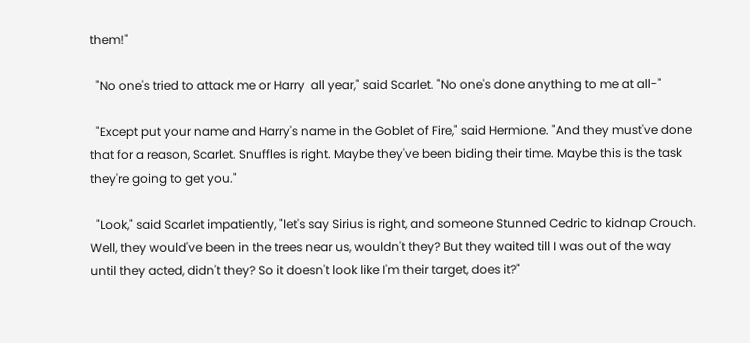them!"

  "No one's tried to attack me or Harry  all year," said Scarlet. "No one's done anything to me at all-"

  "Except put your name and Harry's name in the Goblet of Fire," said Hermione. "And they must've done that for a reason, Scarlet. Snuffles is right. Maybe they've been biding their time. Maybe this is the task they're going to get you."

  "Look," said Scarlet impatiently, "let's say Sirius is right, and someone Stunned Cedric to kidnap Crouch. Well, they would've been in the trees near us, wouldn't they? But they waited till I was out of the way until they acted, didn't they? So it doesn't look like I'm their target, does it?"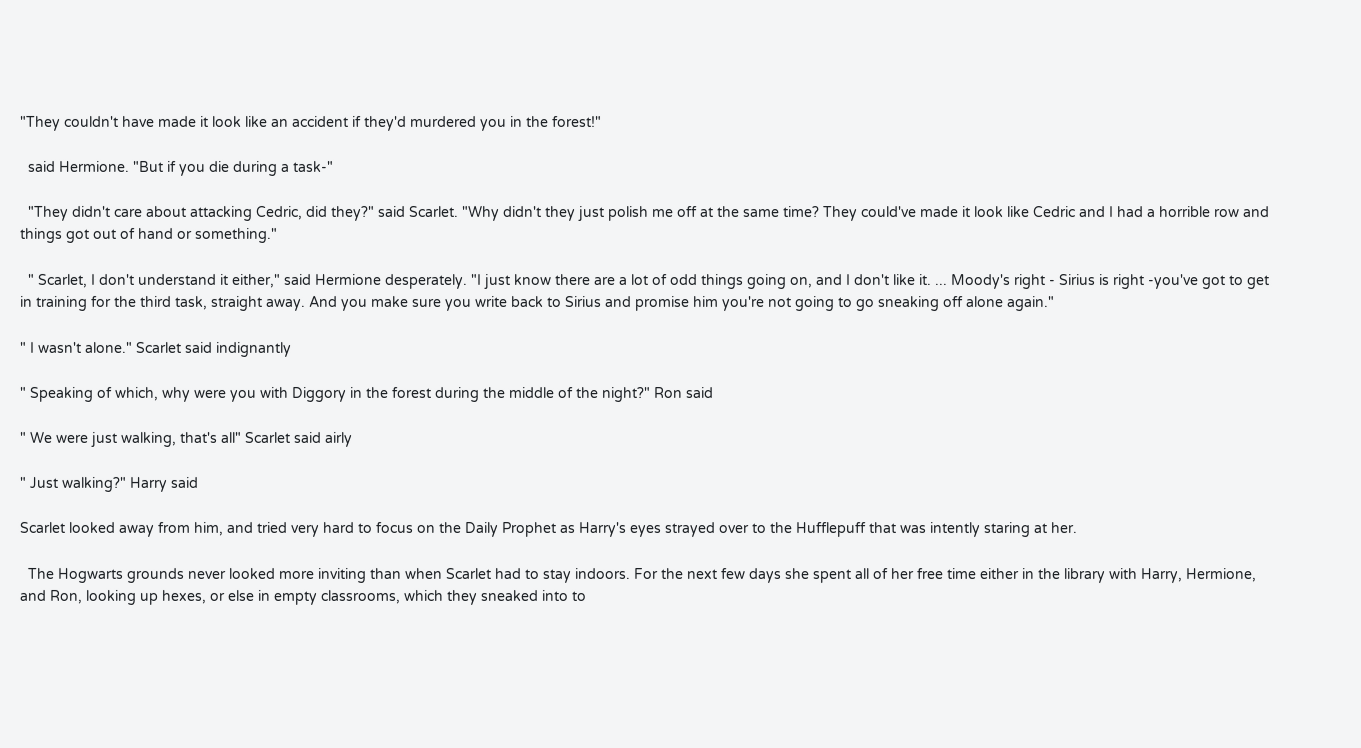"They couldn't have made it look like an accident if they'd murdered you in the forest!"

  said Hermione. "But if you die during a task-"

  "They didn't care about attacking Cedric, did they?" said Scarlet. "Why didn't they just polish me off at the same time? They could've made it look like Cedric and I had a horrible row and things got out of hand or something."

  " Scarlet, I don't understand it either," said Hermione desperately. "I just know there are a lot of odd things going on, and I don't like it. ... Moody's right - Sirius is right -you've got to get in training for the third task, straight away. And you make sure you write back to Sirius and promise him you're not going to go sneaking off alone again."

" I wasn't alone." Scarlet said indignantly

" Speaking of which, why were you with Diggory in the forest during the middle of the night?" Ron said

" We were just walking, that's all" Scarlet said airly

" Just walking?" Harry said

Scarlet looked away from him, and tried very hard to focus on the Daily Prophet as Harry's eyes strayed over to the Hufflepuff that was intently staring at her.

  The Hogwarts grounds never looked more inviting than when Scarlet had to stay indoors. For the next few days she spent all of her free time either in the library with Harry, Hermione, and Ron, looking up hexes, or else in empty classrooms, which they sneaked into to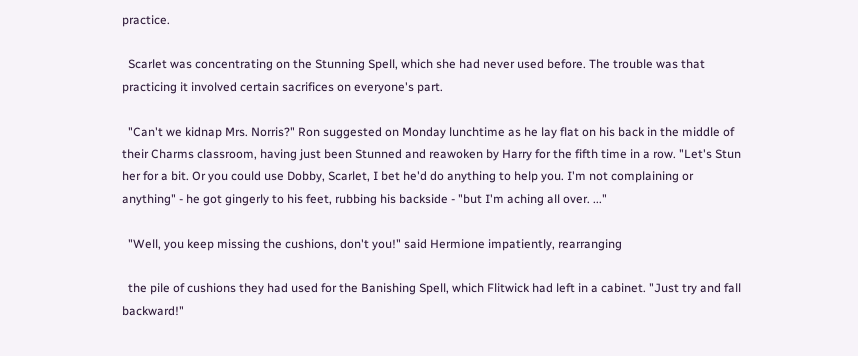practice.

  Scarlet was concentrating on the Stunning Spell, which she had never used before. The trouble was that practicing it involved certain sacrifices on everyone's part.

  "Can't we kidnap Mrs. Norris?" Ron suggested on Monday lunchtime as he lay flat on his back in the middle of their Charms classroom, having just been Stunned and reawoken by Harry for the fifth time in a row. "Let's Stun her for a bit. Or you could use Dobby, Scarlet, I bet he'd do anything to help you. I'm not complaining or anything" - he got gingerly to his feet, rubbing his backside - "but I'm aching all over. ..."

  "Well, you keep missing the cushions, don't you!" said Hermione impatiently, rearranging

  the pile of cushions they had used for the Banishing Spell, which Flitwick had left in a cabinet. "Just try and fall backward!"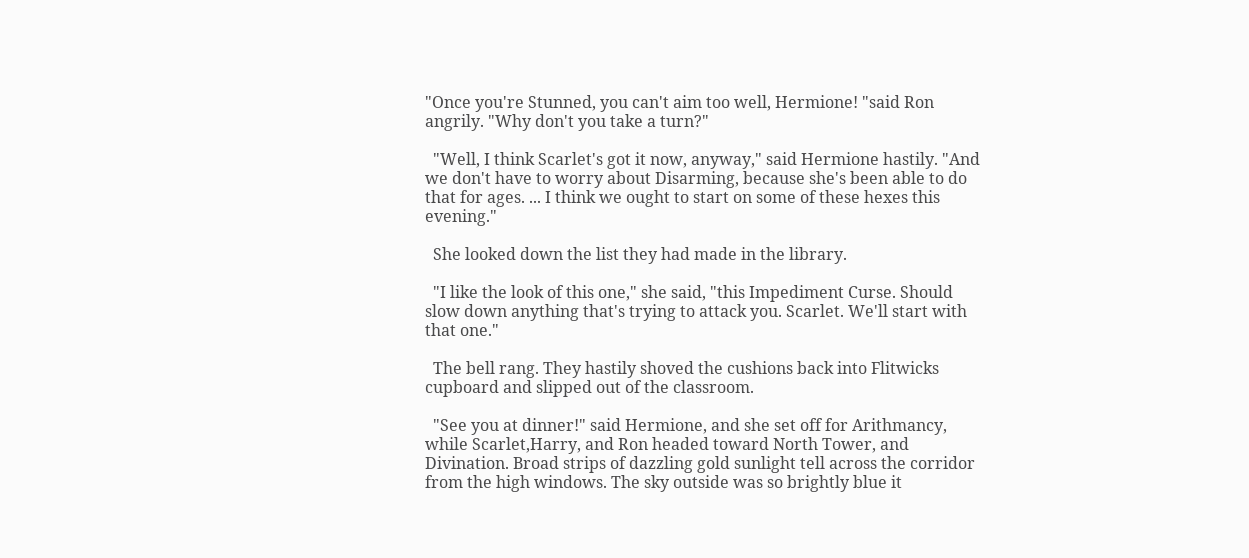"Once you're Stunned, you can't aim too well, Hermione! "said Ron angrily. "Why don't you take a turn?"

  "Well, I think Scarlet's got it now, anyway," said Hermione hastily. "And we don't have to worry about Disarming, because she's been able to do that for ages. ... I think we ought to start on some of these hexes this evening."

  She looked down the list they had made in the library.

  "I like the look of this one," she said, "this Impediment Curse. Should slow down anything that's trying to attack you. Scarlet. We'll start with that one."

  The bell rang. They hastily shoved the cushions back into Flitwicks cupboard and slipped out of the classroom.

  "See you at dinner!" said Hermione, and she set off for Arithmancy, while Scarlet,Harry, and Ron headed toward North Tower, and Divination. Broad strips of dazzling gold sunlight tell across the corridor from the high windows. The sky outside was so brightly blue it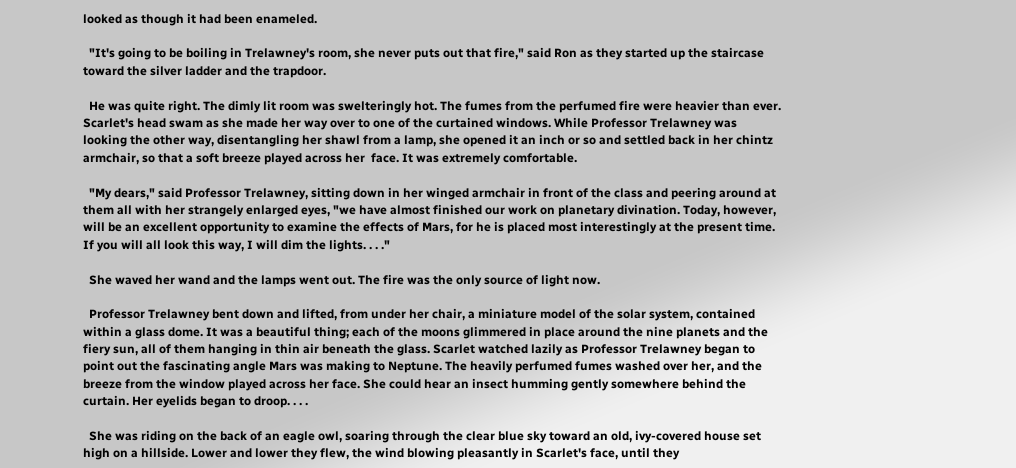looked as though it had been enameled.

  "It's going to be boiling in Trelawney's room, she never puts out that fire," said Ron as they started up the staircase toward the silver ladder and the trapdoor.

  He was quite right. The dimly lit room was swelteringly hot. The fumes from the perfumed fire were heavier than ever. Scarlet's head swam as she made her way over to one of the curtained windows. While Professor Trelawney was looking the other way, disentangling her shawl from a lamp, she opened it an inch or so and settled back in her chintz armchair, so that a soft breeze played across her  face. It was extremely comfortable.

  "My dears," said Professor Trelawney, sitting down in her winged armchair in front of the class and peering around at them all with her strangely enlarged eyes, "we have almost finished our work on planetary divination. Today, however, will be an excellent opportunity to examine the effects of Mars, for he is placed most interestingly at the present time. If you will all look this way, I will dim the lights. . . ."

  She waved her wand and the lamps went out. The fire was the only source of light now.

  Professor Trelawney bent down and lifted, from under her chair, a miniature model of the solar system, contained within a glass dome. It was a beautiful thing; each of the moons glimmered in place around the nine planets and the fiery sun, all of them hanging in thin air beneath the glass. Scarlet watched lazily as Professor Trelawney began to point out the fascinating angle Mars was making to Neptune. The heavily perfumed fumes washed over her, and the breeze from the window played across her face. She could hear an insect humming gently somewhere behind the curtain. Her eyelids began to droop. . . .

  She was riding on the back of an eagle owl, soaring through the clear blue sky toward an old, ivy-covered house set high on a hillside. Lower and lower they flew, the wind blowing pleasantly in Scarlet's face, until they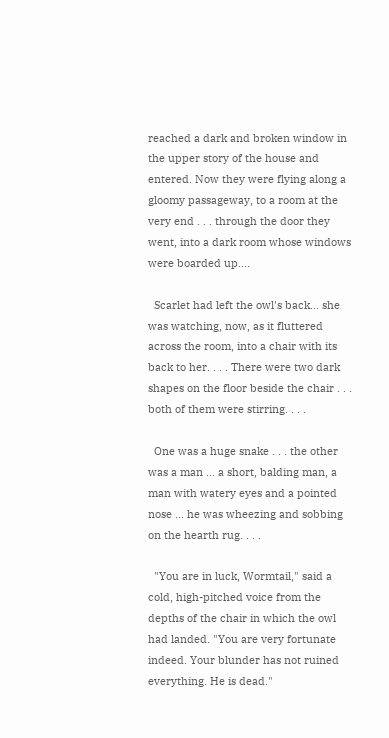reached a dark and broken window in the upper story of the house and entered. Now they were flying along a gloomy passageway, to a room at the very end . . . through the door they went, into a dark room whose windows were boarded up....

  Scarlet had left the owl's back... she was watching, now, as it fluttered across the room, into a chair with its back to her. . . . There were two dark shapes on the floor beside the chair . . . both of them were stirring. . . .

  One was a huge snake . . . the other was a man ... a short, balding man, a man with watery eyes and a pointed nose ... he was wheezing and sobbing on the hearth rug. . . .

  "You are in luck, Wormtail," said a cold, high-pitched voice from the depths of the chair in which the owl had landed. "You are very fortunate indeed. Your blunder has not ruined everything. He is dead."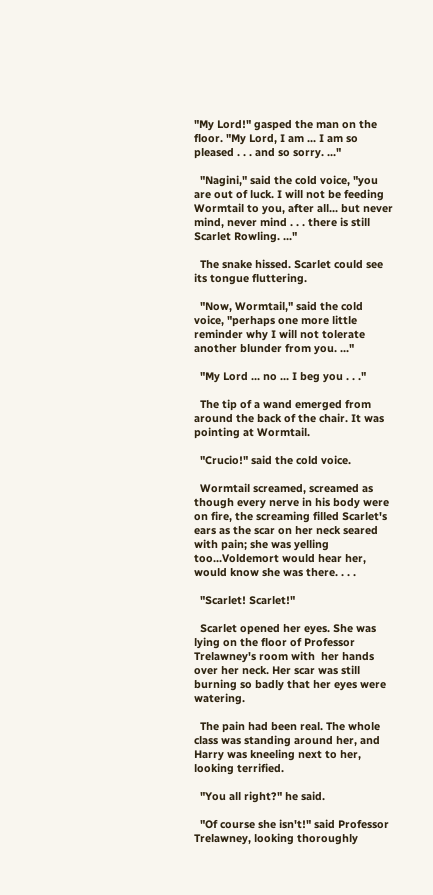"My Lord!" gasped the man on the floor. "My Lord, I am ... I am so pleased . . . and so sorry. ..."

  "Nagini," said the cold voice, "you are out of luck. I will not be feeding Wormtail to you, after all... but never mind, never mind . . . there is still Scarlet Rowling. ..."

  The snake hissed. Scarlet could see its tongue fluttering.

  "Now, Wormtail," said the cold voice, "perhaps one more little reminder why I will not tolerate another blunder from you. ..."

  "My Lord ... no ... I beg you . . ."

  The tip of a wand emerged from around the back of the chair. It was pointing at Wormtail.

  "Crucio!" said the cold voice.

  Wormtail screamed, screamed as though every nerve in his body were on fire, the screaming filled Scarlet's ears as the scar on her neck seared with pain; she was yelling too...Voldemort would hear her, would know she was there. . . .

  "Scarlet! Scarlet!"

  Scarlet opened her eyes. She was lying on the floor of Professor Trelawney's room with  her hands over her neck. Her scar was still burning so badly that her eyes were watering.

  The pain had been real. The whole class was standing around her, and Harry was kneeling next to her, looking terrified.

  "You all right?" he said.

  "Of course she isn't!" said Professor Trelawney, looking thoroughly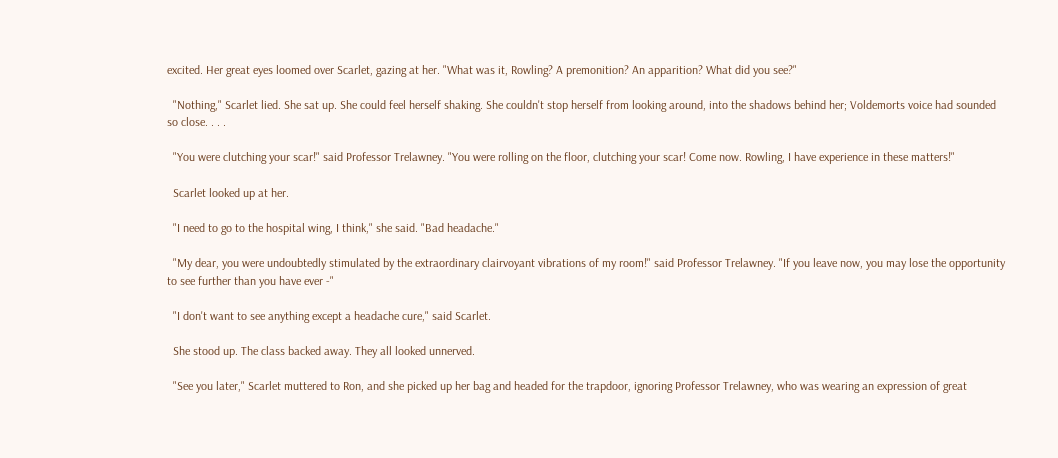excited. Her great eyes loomed over Scarlet, gazing at her. "What was it, Rowling? A premonition? An apparition? What did you see?"

  "Nothing," Scarlet lied. She sat up. She could feel herself shaking. She couldn't stop herself from looking around, into the shadows behind her; Voldemorts voice had sounded so close. . . .

  "You were clutching your scar!" said Professor Trelawney. "You were rolling on the floor, clutching your scar! Come now. Rowling, I have experience in these matters!"

  Scarlet looked up at her.

  "I need to go to the hospital wing, I think," she said. "Bad headache."

  "My dear, you were undoubtedly stimulated by the extraordinary clairvoyant vibrations of my room!" said Professor Trelawney. "If you leave now, you may lose the opportunity to see further than you have ever -"

  "I don't want to see anything except a headache cure," said Scarlet.

  She stood up. The class backed away. They all looked unnerved.

  "See you later," Scarlet muttered to Ron, and she picked up her bag and headed for the trapdoor, ignoring Professor Trelawney, who was wearing an expression of great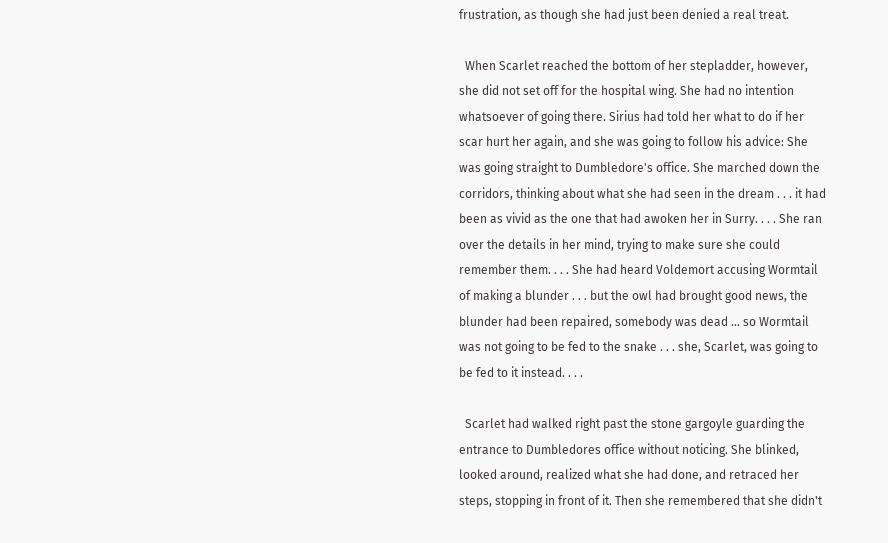frustration, as though she had just been denied a real treat.

  When Scarlet reached the bottom of her stepladder, however, she did not set off for the hospital wing. She had no intention whatsoever of going there. Sirius had told her what to do if her scar hurt her again, and she was going to follow his advice: She was going straight to Dumbledore's office. She marched down the corridors, thinking about what she had seen in the dream . . . it had been as vivid as the one that had awoken her in Surry. . . . She ran over the details in her mind, trying to make sure she could remember them. . . . She had heard Voldemort accusing Wormtail of making a blunder . . . but the owl had brought good news, the blunder had been repaired, somebody was dead ... so Wormtail was not going to be fed to the snake . . . she, Scarlet, was going to be fed to it instead. . . .

  Scarlet had walked right past the stone gargoyle guarding the entrance to Dumbledores office without noticing. She blinked, looked around, realized what she had done, and retraced her steps, stopping in front of it. Then she remembered that she didn't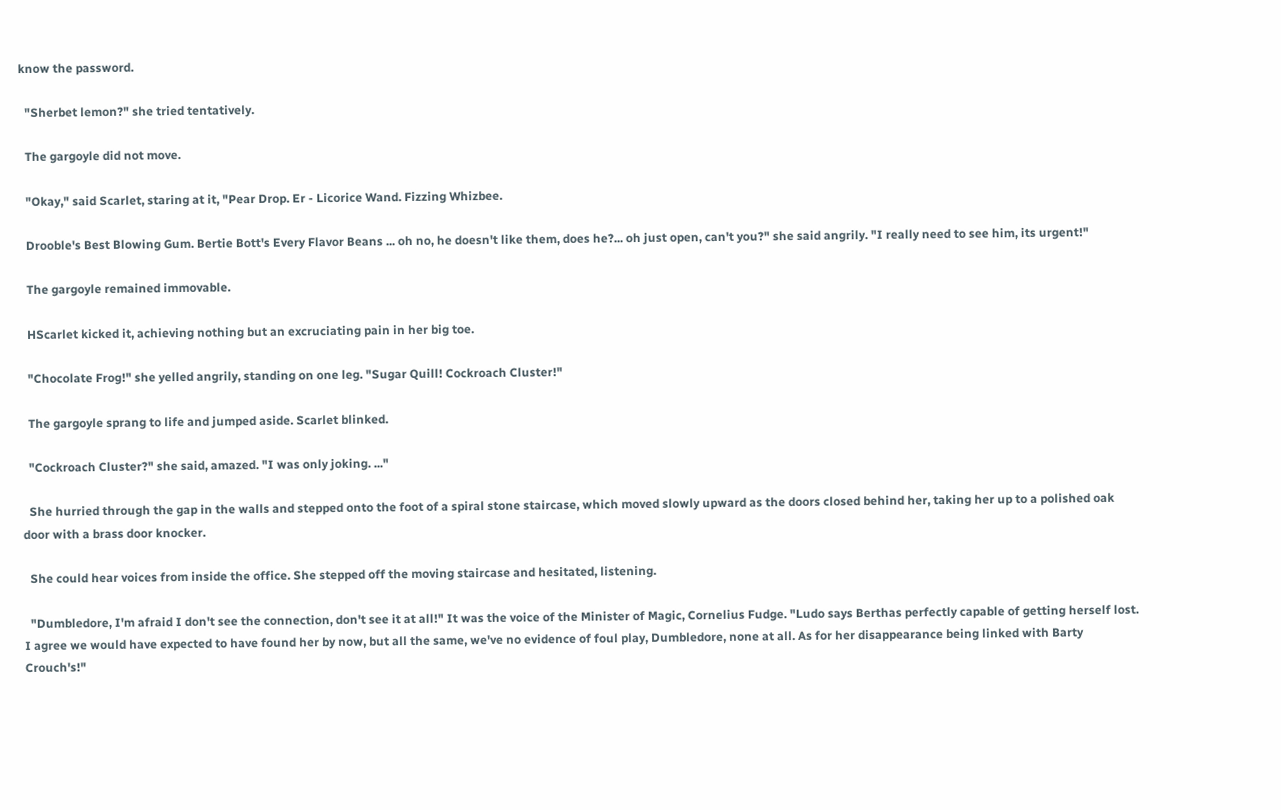know the password.

  "Sherbet lemon?" she tried tentatively.

  The gargoyle did not move.

  "Okay," said Scarlet, staring at it, "Pear Drop. Er - Licorice Wand. Fizzing Whizbee.

  Drooble's Best Blowing Gum. Bertie Bott's Every Flavor Beans ... oh no, he doesn't like them, does he?... oh just open, can't you?" she said angrily. "I really need to see him, its urgent!"

  The gargoyle remained immovable.

  HScarlet kicked it, achieving nothing but an excruciating pain in her big toe.

  "Chocolate Frog!" she yelled angrily, standing on one leg. "Sugar Quill! Cockroach Cluster!"

  The gargoyle sprang to life and jumped aside. Scarlet blinked.

  "Cockroach Cluster?" she said, amazed. "I was only joking. ..."

  She hurried through the gap in the walls and stepped onto the foot of a spiral stone staircase, which moved slowly upward as the doors closed behind her, taking her up to a polished oak door with a brass door knocker.

  She could hear voices from inside the office. She stepped off the moving staircase and hesitated, listening.

  "Dumbledore, I'm afraid I don't see the connection, don't see it at all!" It was the voice of the Minister of Magic, Cornelius Fudge. "Ludo says Berthas perfectly capable of getting herself lost. I agree we would have expected to have found her by now, but all the same, we've no evidence of foul play, Dumbledore, none at all. As for her disappearance being linked with Barty Crouch's!"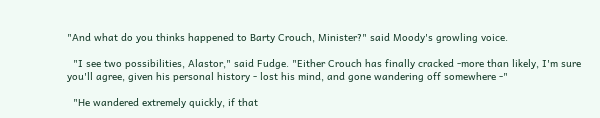"And what do you thinks happened to Barty Crouch, Minister?" said Moody's growling voice.

  "I see two possibilities, Alastor," said Fudge. "Either Crouch has finally cracked -more than likely, I'm sure you'll agree, given his personal history - lost his mind, and gone wandering off somewhere -"

  "He wandered extremely quickly, if that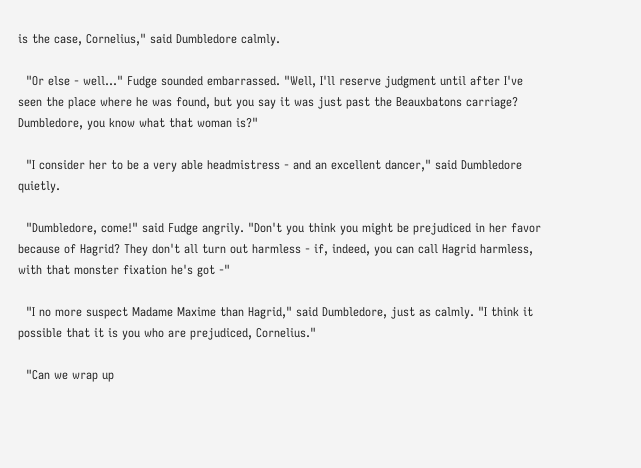is the case, Cornelius," said Dumbledore calmly.

  "Or else - well..." Fudge sounded embarrassed. "Well, I'll reserve judgment until after I've seen the place where he was found, but you say it was just past the Beauxbatons carriage? Dumbledore, you know what that woman is?"

  "I consider her to be a very able headmistress - and an excellent dancer," said Dumbledore quietly.

  "Dumbledore, come!" said Fudge angrily. "Don't you think you might be prejudiced in her favor because of Hagrid? They don't all turn out harmless - if, indeed, you can call Hagrid harmless, with that monster fixation he's got -"

  "I no more suspect Madame Maxime than Hagrid," said Dumbledore, just as calmly. "I think it possible that it is you who are prejudiced, Cornelius."

  "Can we wrap up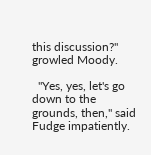this discussion?" growled Moody.

  "Yes, yes, let's go down to the grounds, then," said Fudge impatiently.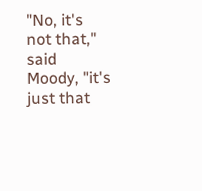"No, it's not that," said Moody, "it's just that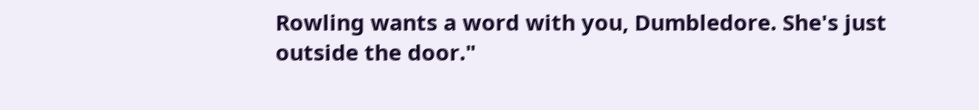Rowling wants a word with you, Dumbledore. She's just outside the door."